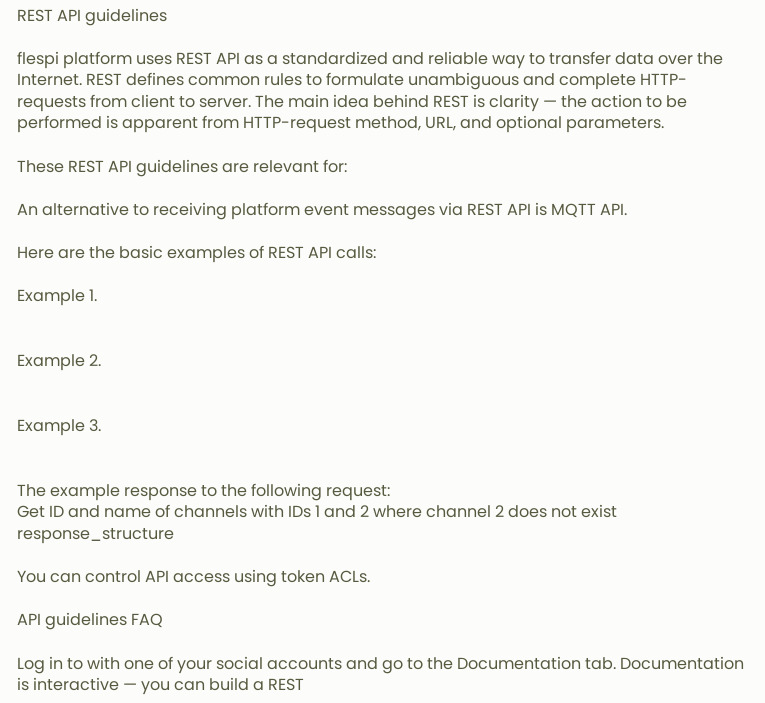REST API guidelines

flespi platform uses REST API as a standardized and reliable way to transfer data over the Internet. REST defines common rules to formulate unambiguous and complete HTTP-requests from client to server. The main idea behind REST is clarity — the action to be performed is apparent from HTTP-request method, URL, and optional parameters.

These REST API guidelines are relevant for:

An alternative to receiving platform event messages via REST API is MQTT API.

Here are the basic examples of REST API calls:

Example 1.


Example 2.


Example 3.


The example response to the following request:
Get ID and name of channels with IDs 1 and 2 where channel 2 does not exist response_structure

You can control API access using token ACLs.

API guidelines FAQ

Log in to with one of your social accounts and go to the Documentation tab. Documentation is interactive — you can build a REST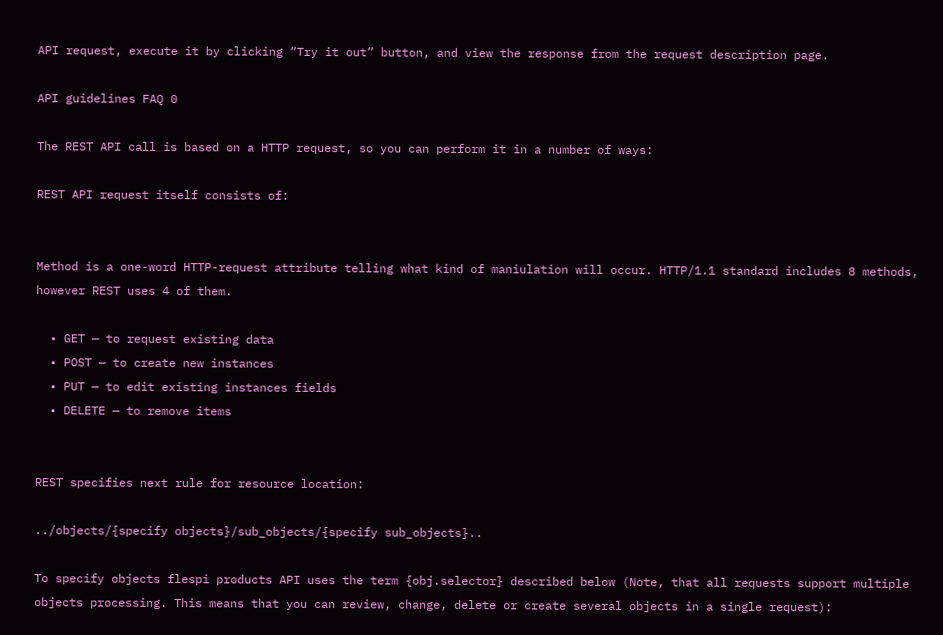API request, execute it by clicking “Try it out” button, and view the response from the request description page.

API guidelines FAQ 0

The REST API call is based on a HTTP request, so you can perform it in a number of ways:

REST API request itself consists of:


Method is a one-word HTTP-request attribute telling what kind of maniulation will occur. HTTP/1.1 standard includes 8 methods, however REST uses 4 of them.

  • GET — to request existing data
  • POST — to create new instances
  • PUT — to edit existing instances fields
  • DELETE — to remove items


REST specifies next rule for resource location:

../objects/{specify objects}/sub_objects/{specify sub_objects}..

To specify objects flespi products API uses the term {obj.selector} described below (Note, that all requests support multiple objects processing. This means that you can review, change, delete or create several objects in a single request):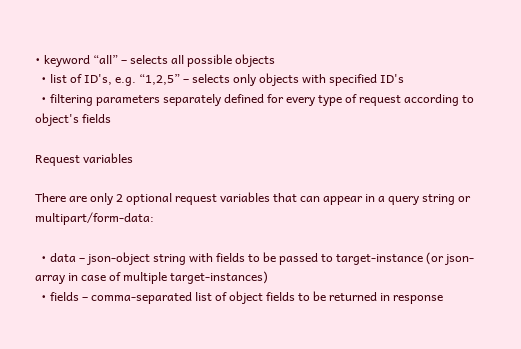• keyword “all” – selects all possible objects
  • list of ID's, e.g. “1,2,5” – selects only objects with specified ID's
  • filtering parameters separately defined for every type of request according to object's fields

Request variables

There are only 2 optional request variables that can appear in a query string or multipart/form-data:

  • data – json-object string with fields to be passed to target-instance (or json-array in case of multiple target-instances)
  • fields – comma-separated list of object fields to be returned in response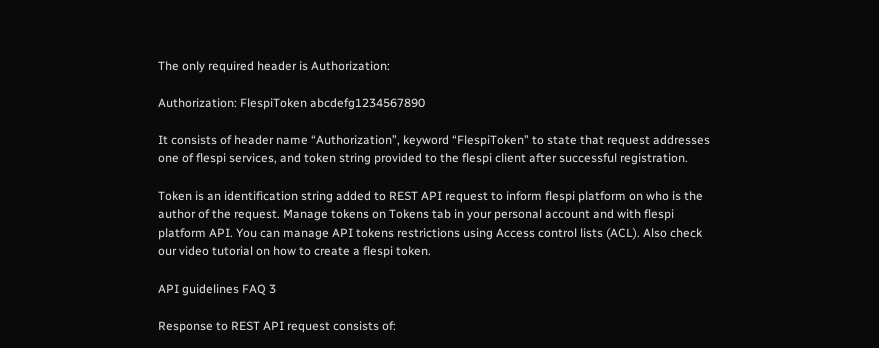The only required header is Authorization:

Authorization: FlespiToken abcdefg1234567890

It consists of header name “Authorization”, keyword “FlespiToken” to state that request addresses one of flespi services, and token string provided to the flespi client after successful registration.

Token is an identification string added to REST API request to inform flespi platform on who is the author of the request. Manage tokens on Tokens tab in your personal account and with flespi platform API. You can manage API tokens restrictions using Access control lists (ACL). Also check our video tutorial on how to create a flespi token.

API guidelines FAQ 3

Response to REST API request consists of: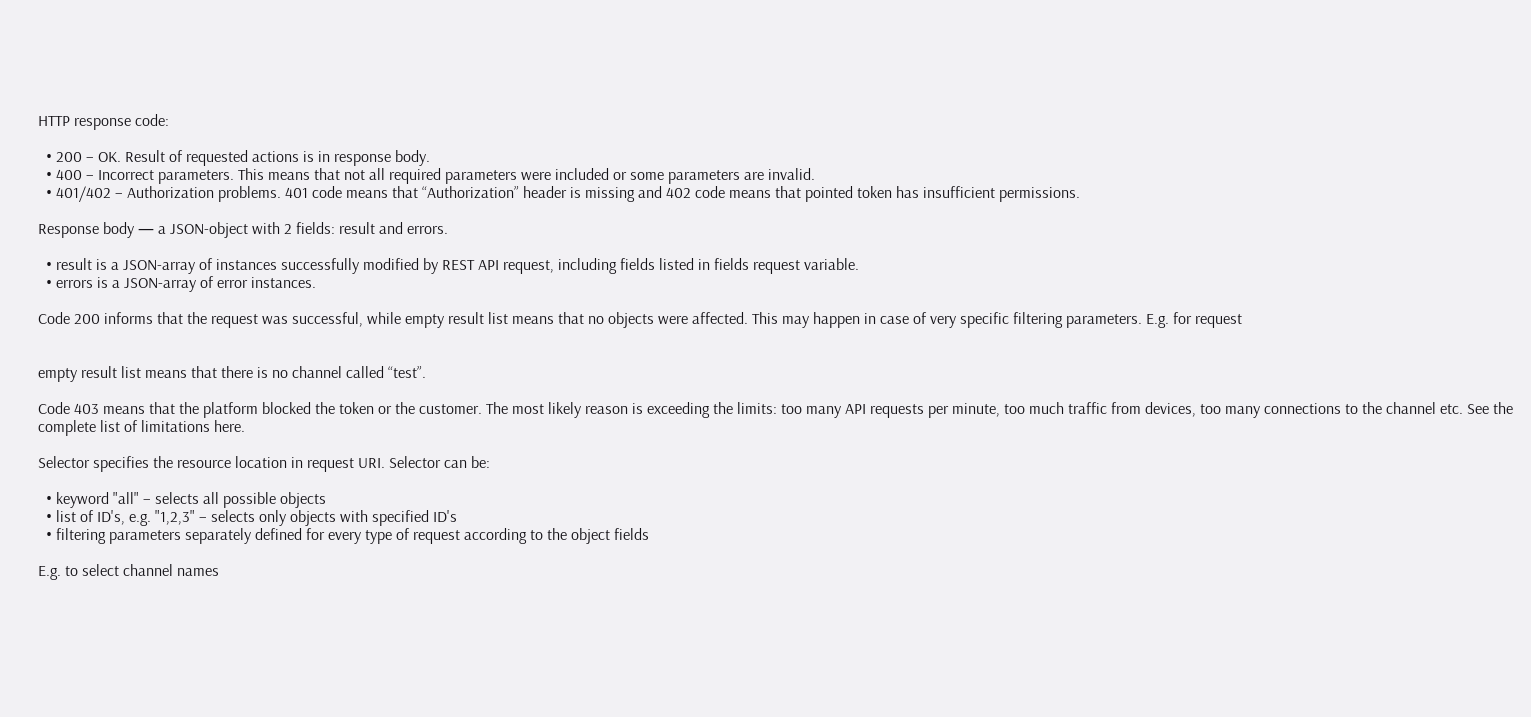HTTP response code:

  • 200 – OK. Result of requested actions is in response body.
  • 400 – Incorrect parameters. This means that not all required parameters were included or some parameters are invalid.
  • 401/402 – Authorization problems. 401 code means that “Authorization” header is missing and 402 code means that pointed token has insufficient permissions.

Response body — a JSON-object with 2 fields: result and errors.

  • result is a JSON-array of instances successfully modified by REST API request, including fields listed in fields request variable.
  • errors is a JSON-array of error instances.

Code 200 informs that the request was successful, while empty result list means that no objects were affected. This may happen in case of very specific filtering parameters. E.g. for request


empty result list means that there is no channel called “test”.

Code 403 means that the platform blocked the token or the customer. The most likely reason is exceeding the limits: too many API requests per minute, too much traffic from devices, too many connections to the channel etc. See the complete list of limitations here.

Selector specifies the resource location in request URI. Selector can be:

  • keyword "all" – selects all possible objects
  • list of ID's, e.g. "1,2,3" – selects only objects with specified ID's
  • filtering parameters separately defined for every type of request according to the object fields

E.g. to select channel names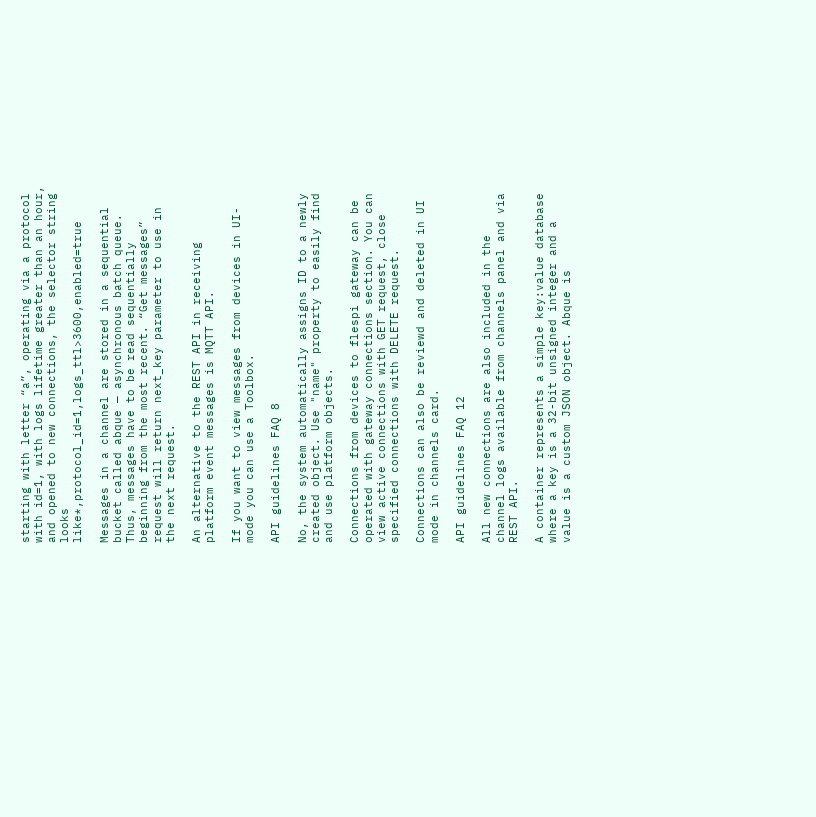starting with letter “a”, operating via a protocol with id=1, with logs lifetime greater than an hour, and opened to new connections, the selector string looks like*,protocol_id=1,logs_ttl>3600,enabled=true

Messages in a channel are stored in a sequential bucket called abque — asynchronous batch queue. Thus, messages have to be read sequentially beginning from the most recent. “Get messages” request will return next_key parameter to use in the next request.

An alternative to the REST API in receiving platform event messages is MQTT API.

If you want to view messages from devices in UI-mode you can use a Toolbox.

API guidelines FAQ 8

No, the system automatically assigns ID to a newly created object. Use "name" property to easily find and use platform objects.

Connections from devices to flespi gateway can be operated with gateway connections section. You can view active connections with GET request, close specified connections with DELETE request.

Connections can also be reviewd and deleted in UI mode in channels card.

API guidelines FAQ 12

All new connections are also included in the channel logs available from channels panel and via REST API.

A container represents a simple key:value database where a key is a 32-bit unsigned integer and a value is a custom JSON object. Abque is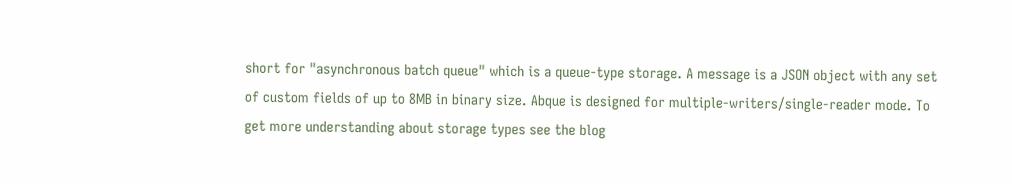short for "asynchronous batch queue" which is a queue-type storage. A message is a JSON object with any set of custom fields of up to 8MB in binary size. Abque is designed for multiple-writers/single-reader mode. To get more understanding about storage types see the blog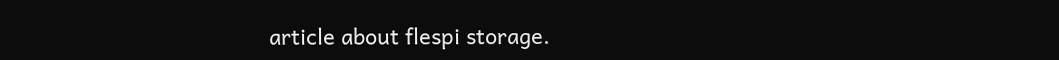article about flespi storage.